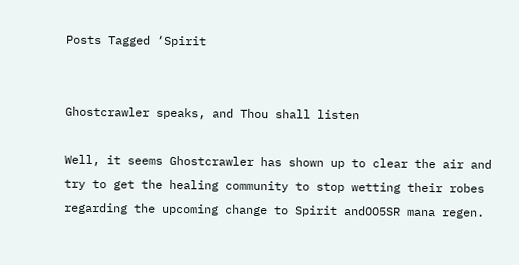Posts Tagged ‘Spirit


Ghostcrawler speaks, and Thou shall listen

Well, it seems Ghostcrawler has shown up to clear the air and try to get the healing community to stop wetting their robes regarding the upcoming change to Spirit andOO5SR mana regen.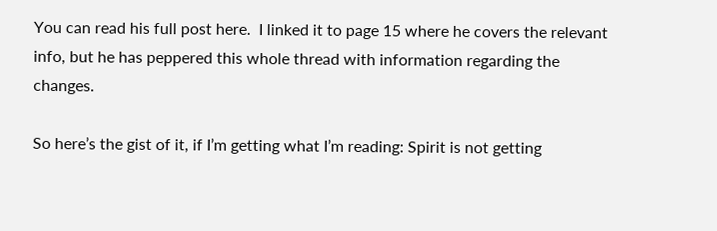You can read his full post here.  I linked it to page 15 where he covers the relevant info, but he has peppered this whole thread with information regarding the changes.

So here’s the gist of it, if I’m getting what I’m reading: Spirit is not getting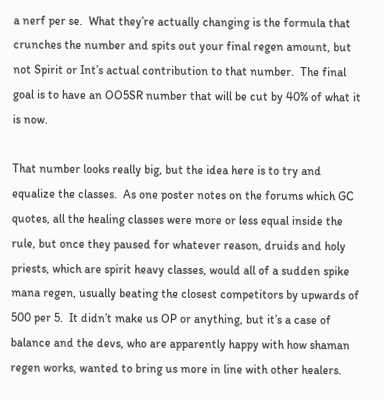a nerf per se.  What they’re actually changing is the formula that crunches the number and spits out your final regen amount, but not Spirit or Int’s actual contribution to that number.  The final goal is to have an OO5SR number that will be cut by 40% of what it is now.

That number looks really big, but the idea here is to try and equalize the classes.  As one poster notes on the forums which GC quotes, all the healing classes were more or less equal inside the rule, but once they paused for whatever reason, druids and holy priests, which are spirit heavy classes, would all of a sudden spike mana regen, usually beating the closest competitors by upwards of 500 per 5.  It didn’t make us OP or anything, but it’s a case of balance and the devs, who are apparently happy with how shaman regen works, wanted to bring us more in line with other healers.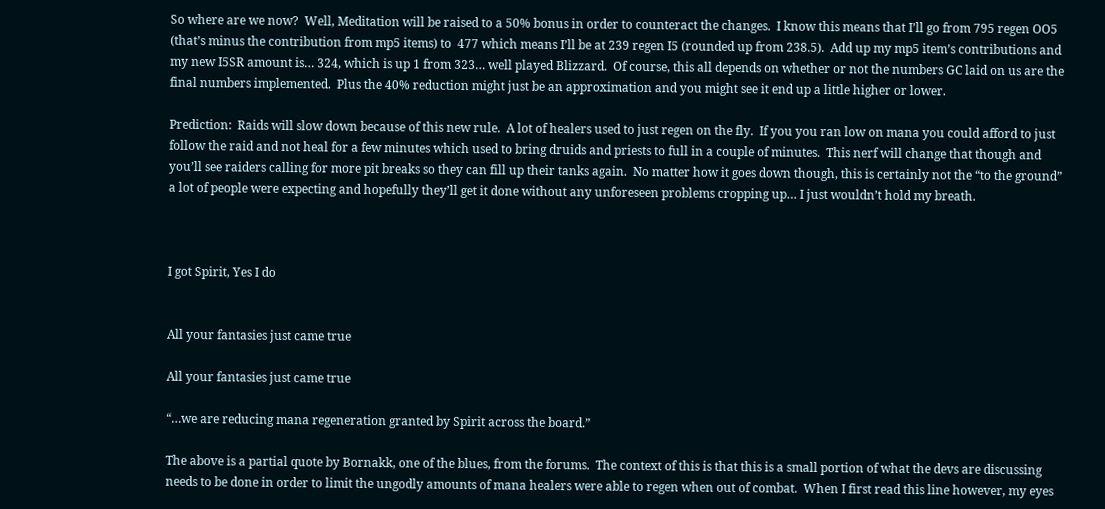So where are we now?  Well, Meditation will be raised to a 50% bonus in order to counteract the changes.  I know this means that I’ll go from 795 regen OO5 (that’s minus the contribution from mp5 items) to  477 which means I’ll be at 239 regen I5 (rounded up from 238.5).  Add up my mp5 item’s contributions and my new I5SR amount is… 324, which is up 1 from 323… well played Blizzard.  Of course, this all depends on whether or not the numbers GC laid on us are the final numbers implemented.  Plus the 40% reduction might just be an approximation and you might see it end up a little higher or lower.

Prediction:  Raids will slow down because of this new rule.  A lot of healers used to just regen on the fly.  If you you ran low on mana you could afford to just follow the raid and not heal for a few minutes which used to bring druids and priests to full in a couple of minutes.  This nerf will change that though and you’ll see raiders calling for more pit breaks so they can fill up their tanks again.  No matter how it goes down though, this is certainly not the “to the ground” a lot of people were expecting and hopefully they’ll get it done without any unforeseen problems cropping up… I just wouldn’t hold my breath.



I got Spirit, Yes I do


All your fantasies just came true

All your fantasies just came true

“…we are reducing mana regeneration granted by Spirit across the board.”

The above is a partial quote by Bornakk, one of the blues, from the forums.  The context of this is that this is a small portion of what the devs are discussing needs to be done in order to limit the ungodly amounts of mana healers were able to regen when out of combat.  When I first read this line however, my eyes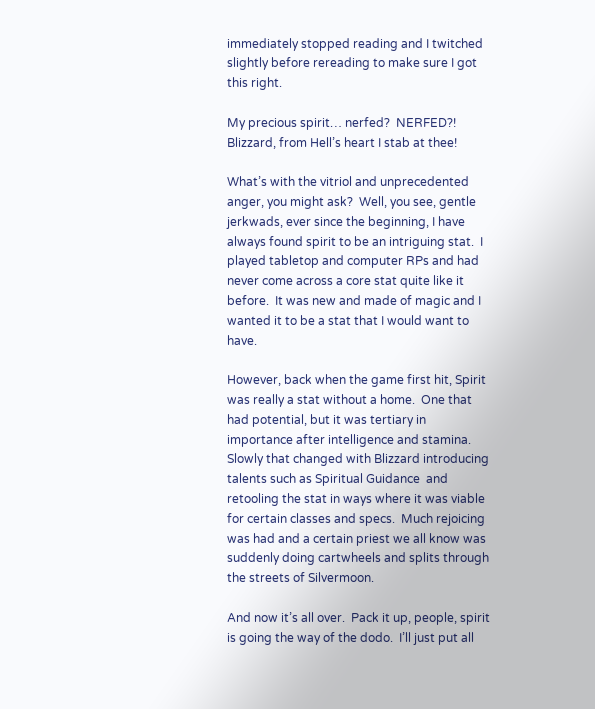immediately stopped reading and I twitched slightly before rereading to make sure I got this right.

My precious spirit… nerfed?  NERFED?!  Blizzard, from Hell’s heart I stab at thee!

What’s with the vitriol and unprecedented anger, you might ask?  Well, you see, gentle jerkwads, ever since the beginning, I have always found spirit to be an intriguing stat.  I played tabletop and computer RPs and had never come across a core stat quite like it before.  It was new and made of magic and I wanted it to be a stat that I would want to have.

However, back when the game first hit, Spirit was really a stat without a home.  One that had potential, but it was tertiary in importance after intelligence and stamina.  Slowly that changed with Blizzard introducing talents such as Spiritual Guidance  and retooling the stat in ways where it was viable for certain classes and specs.  Much rejoicing was had and a certain priest we all know was suddenly doing cartwheels and splits through the streets of Silvermoon.

And now it’s all over.  Pack it up, people, spirit is going the way of the dodo.  I’ll just put all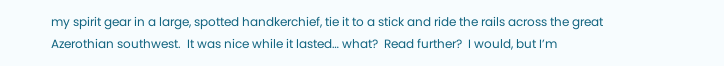my spirit gear in a large, spotted handkerchief, tie it to a stick and ride the rails across the great Azerothian southwest.  It was nice while it lasted… what?  Read further?  I would, but I’m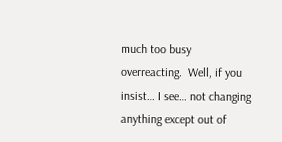much too busy overreacting.  Well, if you insist… I see… not changing anything except out of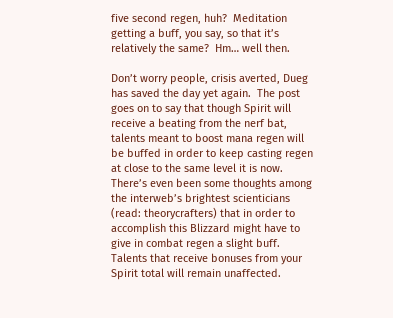five second regen, huh?  Meditation getting a buff, you say, so that it’s relatively the same?  Hm… well then.

Don’t worry people, crisis averted, Dueg has saved the day yet again.  The post goes on to say that though Spirit will receive a beating from the nerf bat, talents meant to boost mana regen will be buffed in order to keep casting regen at close to the same level it is now.  There’s even been some thoughts among the interweb’s brightest scienticians (read: theorycrafters) that in order to accomplish this Blizzard might have to give in combat regen a slight buff.  Talents that receive bonuses from your Spirit total will remain unaffected.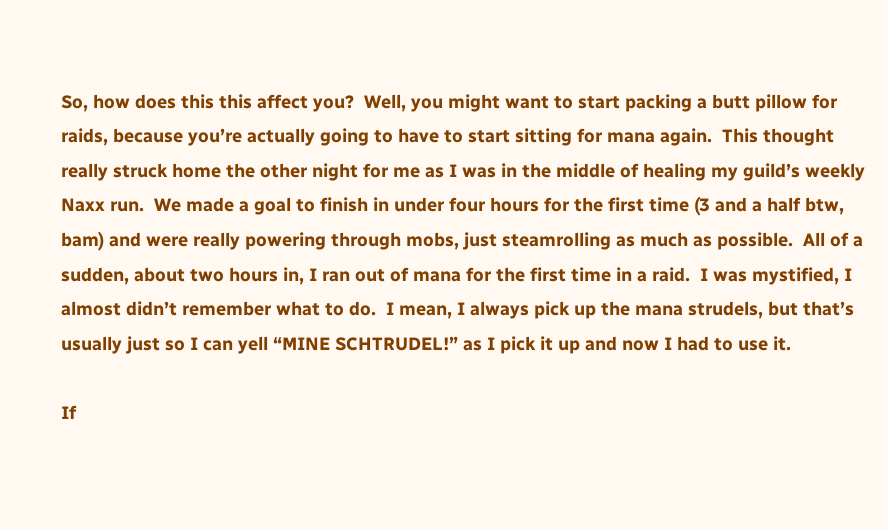So, how does this this affect you?  Well, you might want to start packing a butt pillow for raids, because you’re actually going to have to start sitting for mana again.  This thought really struck home the other night for me as I was in the middle of healing my guild’s weekly Naxx run.  We made a goal to finish in under four hours for the first time (3 and a half btw, bam) and were really powering through mobs, just steamrolling as much as possible.  All of a sudden, about two hours in, I ran out of mana for the first time in a raid.  I was mystified, I almost didn’t remember what to do.  I mean, I always pick up the mana strudels, but that’s usually just so I can yell “MINE SCHTRUDEL!” as I pick it up and now I had to use it.

If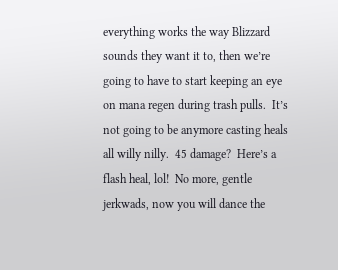everything works the way Blizzard sounds they want it to, then we’re going to have to start keeping an eye on mana regen during trash pulls.  It’s not going to be anymore casting heals all willy nilly.  45 damage?  Here’s a flash heal, lol!  No more, gentle jerkwads, now you will dance the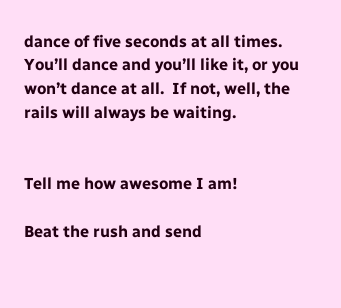dance of five seconds at all times.  You’ll dance and you’ll like it, or you won’t dance at all.  If not, well, the rails will always be waiting.


Tell me how awesome I am!

Beat the rush and send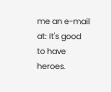me an e-mail at: It's good to have heroes.